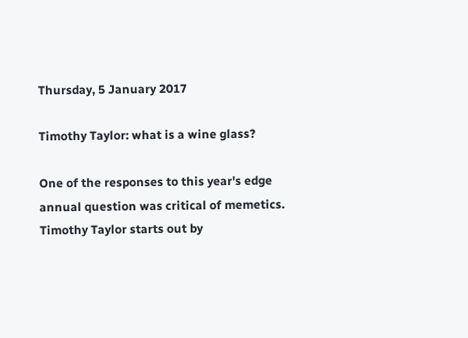Thursday, 5 January 2017

Timothy Taylor: what is a wine glass?

One of the responses to this year's edge annual question was critical of memetics. Timothy Taylor starts out by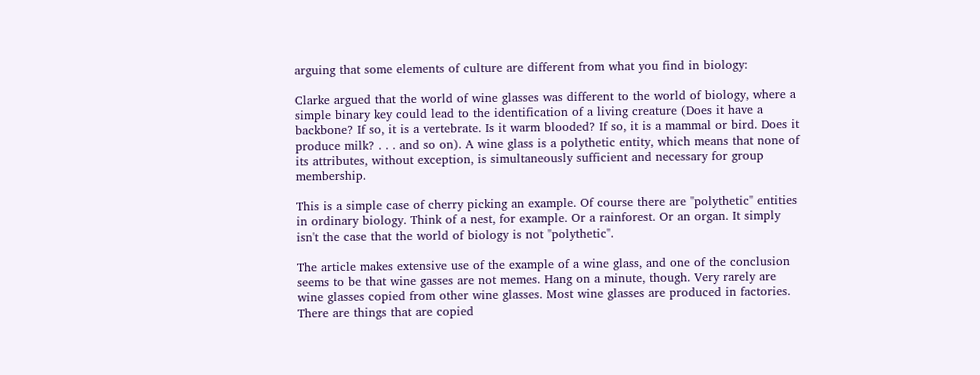arguing that some elements of culture are different from what you find in biology:

Clarke argued that the world of wine glasses was different to the world of biology, where a simple binary key could lead to the identification of a living creature (Does it have a backbone? If so, it is a vertebrate. Is it warm blooded? If so, it is a mammal or bird. Does it produce milk? . . . and so on). A wine glass is a polythetic entity, which means that none of its attributes, without exception, is simultaneously sufficient and necessary for group membership.

This is a simple case of cherry picking an example. Of course there are "polythetic" entities in ordinary biology. Think of a nest, for example. Or a rainforest. Or an organ. It simply isn't the case that the world of biology is not "polythetic".

The article makes extensive use of the example of a wine glass, and one of the conclusion seems to be that wine gasses are not memes. Hang on a minute, though. Very rarely are wine glasses copied from other wine glasses. Most wine glasses are produced in factories. There are things that are copied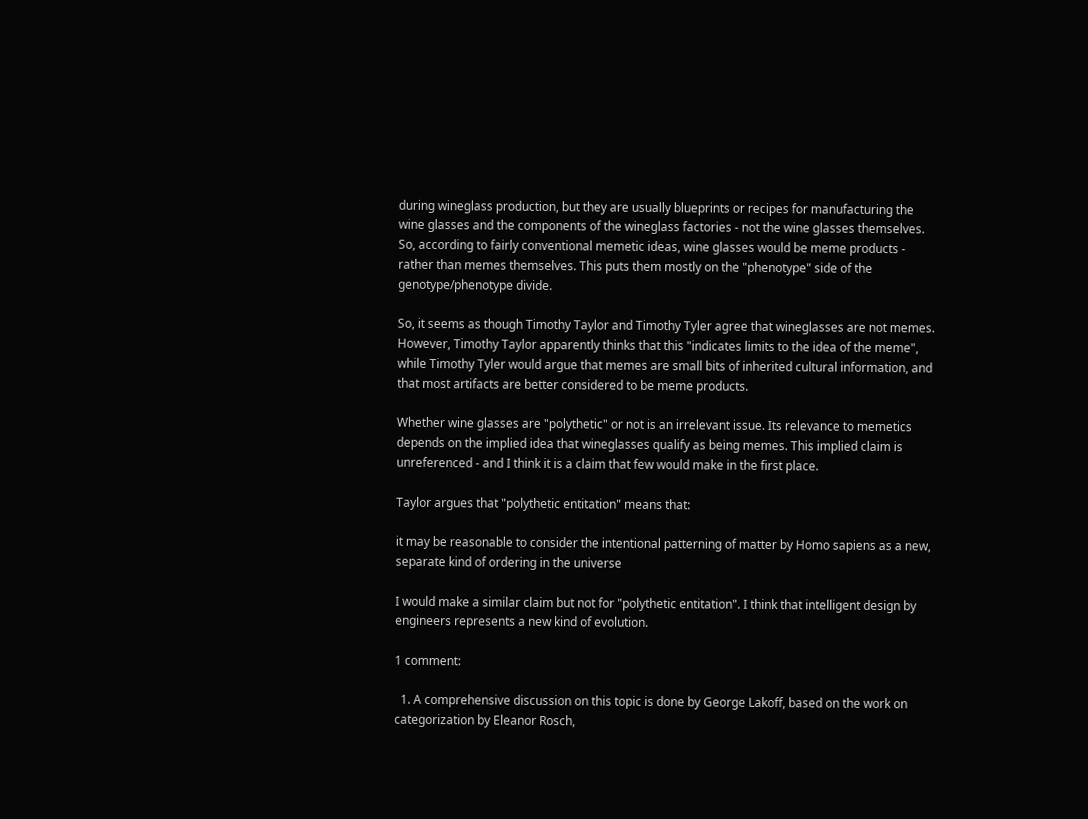during wineglass production, but they are usually blueprints or recipes for manufacturing the wine glasses and the components of the wineglass factories - not the wine glasses themselves. So, according to fairly conventional memetic ideas, wine glasses would be meme products - rather than memes themselves. This puts them mostly on the "phenotype" side of the genotype/phenotype divide.

So, it seems as though Timothy Taylor and Timothy Tyler agree that wineglasses are not memes. However, Timothy Taylor apparently thinks that this "indicates limits to the idea of the meme", while Timothy Tyler would argue that memes are small bits of inherited cultural information, and that most artifacts are better considered to be meme products.

Whether wine glasses are "polythetic" or not is an irrelevant issue. Its relevance to memetics depends on the implied idea that wineglasses qualify as being memes. This implied claim is unreferenced - and I think it is a claim that few would make in the first place.

Taylor argues that "polythetic entitation" means that:

it may be reasonable to consider the intentional patterning of matter by Homo sapiens as a new, separate kind of ordering in the universe

I would make a similar claim but not for "polythetic entitation". I think that intelligent design by engineers represents a new kind of evolution.

1 comment:

  1. A comprehensive discussion on this topic is done by George Lakoff, based on the work on categorization by Eleanor Rosch,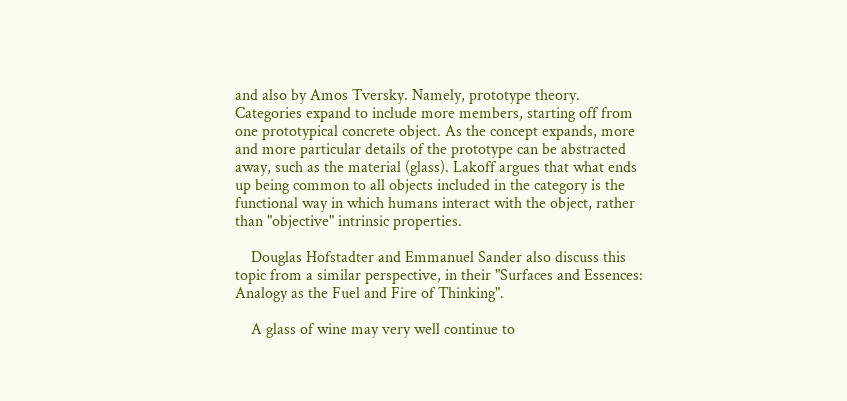and also by Amos Tversky. Namely, prototype theory. Categories expand to include more members, starting off from one prototypical concrete object. As the concept expands, more and more particular details of the prototype can be abstracted away, such as the material (glass). Lakoff argues that what ends up being common to all objects included in the category is the functional way in which humans interact with the object, rather than "objective" intrinsic properties.

    Douglas Hofstadter and Emmanuel Sander also discuss this topic from a similar perspective, in their "Surfaces and Essences: Analogy as the Fuel and Fire of Thinking".

    A glass of wine may very well continue to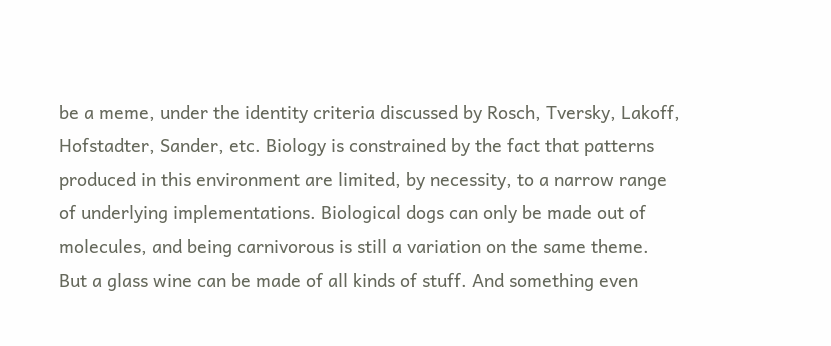be a meme, under the identity criteria discussed by Rosch, Tversky, Lakoff, Hofstadter, Sander, etc. Biology is constrained by the fact that patterns produced in this environment are limited, by necessity, to a narrow range of underlying implementations. Biological dogs can only be made out of molecules, and being carnivorous is still a variation on the same theme. But a glass wine can be made of all kinds of stuff. And something even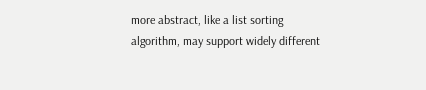more abstract, like a list sorting algorithm, may support widely different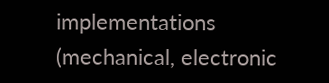implementations (mechanical, electronic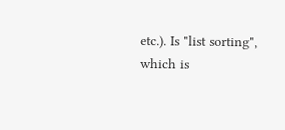etc.). Is "list sorting", which is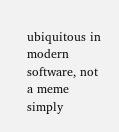ubiquitous in modern software, not a meme simply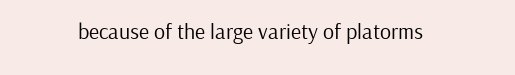because of the large variety of platorms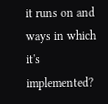it runs on and ways in which it's implemented?